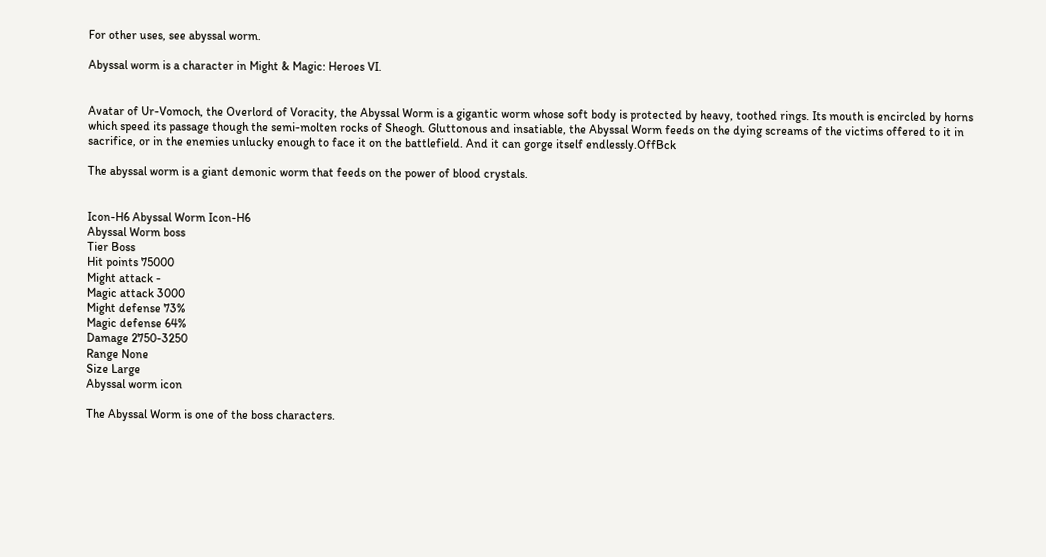For other uses, see abyssal worm.

Abyssal worm is a character in Might & Magic: Heroes VI.


Avatar of Ur-Vomoch, the Overlord of Voracity, the Abyssal Worm is a gigantic worm whose soft body is protected by heavy, toothed rings. Its mouth is encircled by horns which speed its passage though the semi-molten rocks of Sheogh. Gluttonous and insatiable, the Abyssal Worm feeds on the dying screams of the victims offered to it in sacrifice, or in the enemies unlucky enough to face it on the battlefield. And it can gorge itself endlessly.OffBck

The abyssal worm is a giant demonic worm that feeds on the power of blood crystals.


Icon-H6 Abyssal Worm Icon-H6
Abyssal Worm boss
Tier Boss
Hit points 75000
Might attack -
Magic attack 3000
Might defense 73%
Magic defense 64%
Damage 2750-3250
Range None
Size Large
Abyssal worm icon

The Abyssal Worm is one of the boss characters.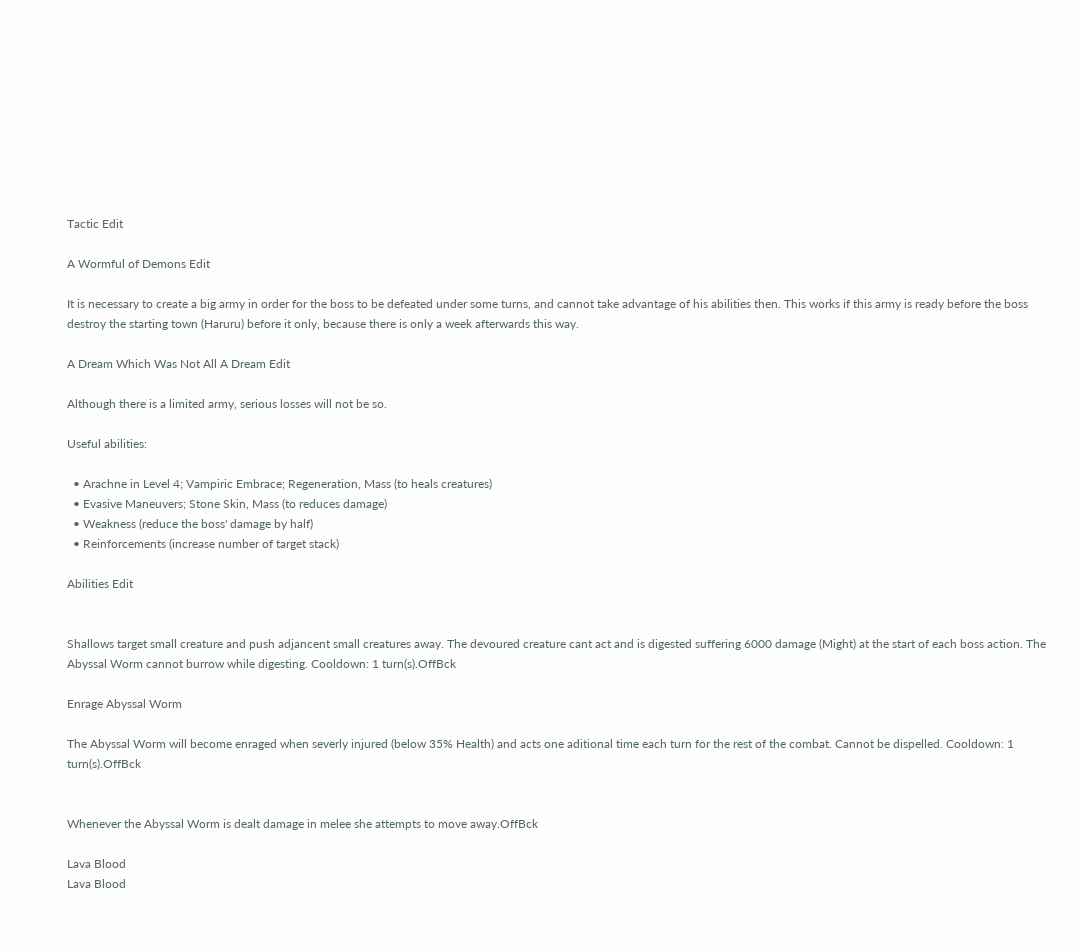Tactic Edit

A Wormful of Demons Edit

It is necessary to create a big army in order for the boss to be defeated under some turns, and cannot take advantage of his abilities then. This works if this army is ready before the boss destroy the starting town (Haruru) before it only, because there is only a week afterwards this way.

A Dream Which Was Not All A Dream Edit

Although there is a limited army, serious losses will not be so.

Useful abilities:

  • Arachne in Level 4; Vampiric Embrace; Regeneration, Mass (to heals creatures)
  • Evasive Maneuvers; Stone Skin, Mass (to reduces damage)
  • Weakness (reduce the boss' damage by half)
  • Reinforcements (increase number of target stack)

Abilities Edit


Shallows target small creature and push adjancent small creatures away. The devoured creature cant act and is digested suffering 6000 damage (Might) at the start of each boss action. The Abyssal Worm cannot burrow while digesting. Cooldown: 1 turn(s).OffBck

Enrage Abyssal Worm

The Abyssal Worm will become enraged when severly injured (below 35% Health) and acts one aditional time each turn for the rest of the combat. Cannot be dispelled. Cooldown: 1 turn(s).OffBck


Whenever the Abyssal Worm is dealt damage in melee she attempts to move away.OffBck

Lava Blood
Lava Blood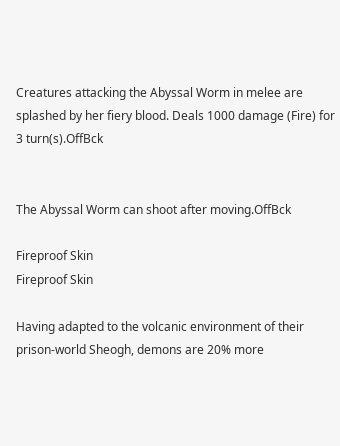Creatures attacking the Abyssal Worm in melee are splashed by her fiery blood. Deals 1000 damage (Fire) for 3 turn(s).OffBck


The Abyssal Worm can shoot after moving.OffBck

Fireproof Skin
Fireproof Skin

Having adapted to the volcanic environment of their prison-world Sheogh, demons are 20% more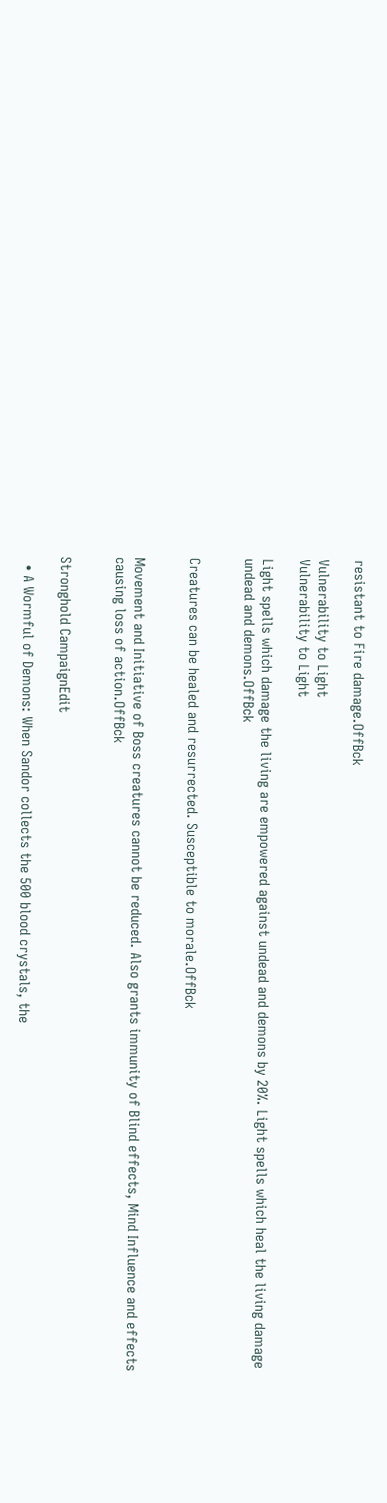resistant to Fire damage.OffBck

Vulnerability to Light
Vulnerability to Light

Light spells which damage the living are empowered against undead and demons by 20%. Light spells which heal the living damage undead and demons.OffBck


Creatures can be healed and resurrected. Susceptible to morale.OffBck


Movement and Initiative of Boss creatures cannot be reduced. Also grants immunity of Blind effects, Mind Influence and effects causing loss of action.OffBck


Stronghold CampaignEdit

  • A Wormful of Demons: When Sandor collects the 500 blood crystals, the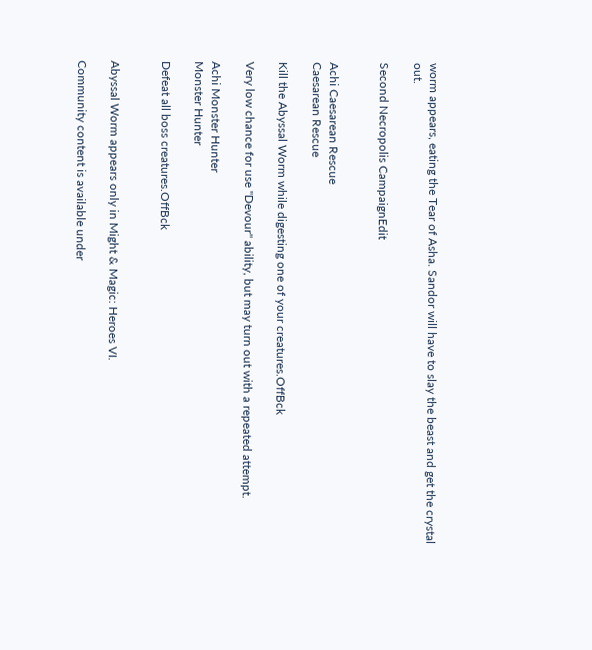worm appears, eating the Tear of Asha. Sandor will have to slay the beast and get the crystal out.

Second Necropolis CampaignEdit


Achi Caesarean Rescue
Caesarean Rescue

Kill the Abyssal Worm while digesting one of your creatures.OffBck

Very low chance for use "Devour" ability, but may turn out with a repeated attempt.

Achi Monster Hunter
Monster Hunter

Defeat all boss creatures.OffBck


Abyssal Worm appears only in Might & Magic: Heroes VI.

Community content is available under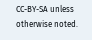CC-BY-SA unless otherwise noted.